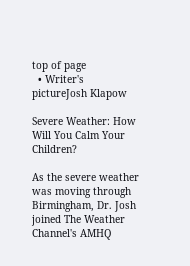top of page
  • Writer's pictureJosh Klapow

Severe Weather: How Will You Calm Your Children?

As the severe weather was moving through Birmingham, Dr. Josh joined The Weather Channel's AMHQ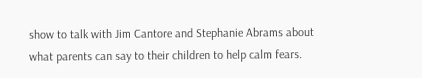show to talk with Jim Cantore and Stephanie Abrams about what parents can say to their children to help calm fears.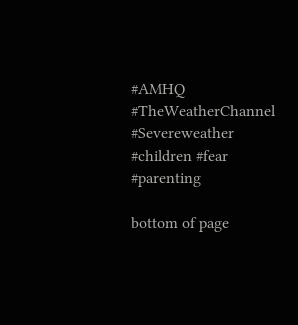#AMHQ #TheWeatherChannel #Severeweather #children #fear #parenting

bottom of page